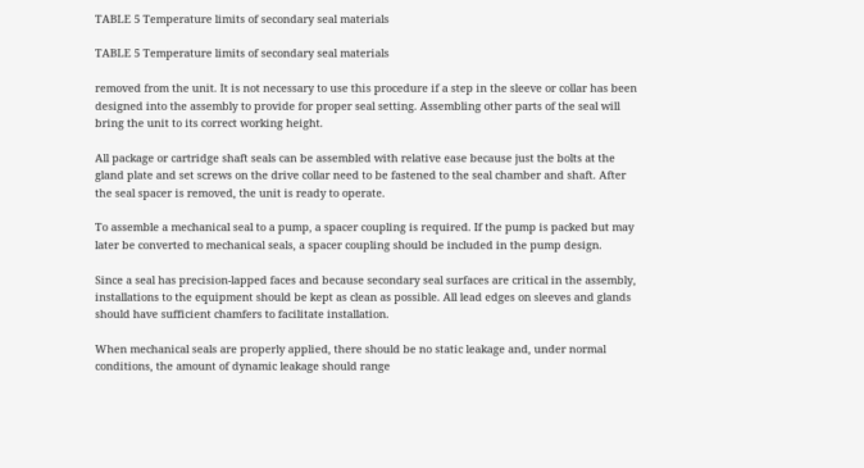TABLE 5 Temperature limits of secondary seal materials

TABLE 5 Temperature limits of secondary seal materials

removed from the unit. It is not necessary to use this procedure if a step in the sleeve or collar has been designed into the assembly to provide for proper seal setting. Assembling other parts of the seal will bring the unit to its correct working height.

All package or cartridge shaft seals can be assembled with relative ease because just the bolts at the gland plate and set screws on the drive collar need to be fastened to the seal chamber and shaft. After the seal spacer is removed, the unit is ready to operate.

To assemble a mechanical seal to a pump, a spacer coupling is required. If the pump is packed but may later be converted to mechanical seals, a spacer coupling should be included in the pump design.

Since a seal has precision-lapped faces and because secondary seal surfaces are critical in the assembly, installations to the equipment should be kept as clean as possible. All lead edges on sleeves and glands should have sufficient chamfers to facilitate installation.

When mechanical seals are properly applied, there should be no static leakage and, under normal conditions, the amount of dynamic leakage should range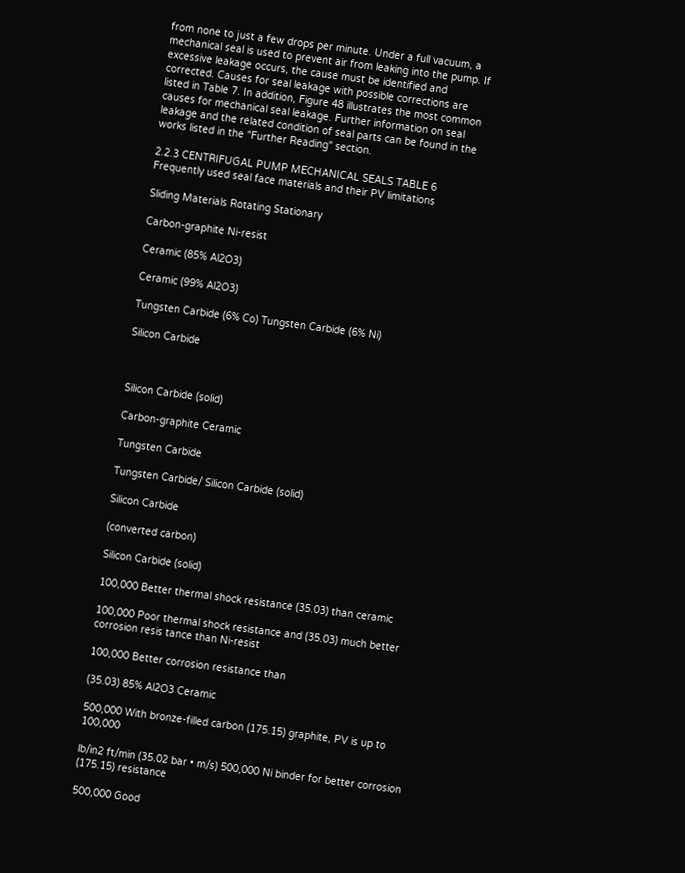from none to just a few drops per minute. Under a full vacuum, a mechanical seal is used to prevent air from leaking into the pump. If excessive leakage occurs, the cause must be identified and corrected. Causes for seal leakage with possible corrections are listed in Table 7. In addition, Figure 48 illustrates the most common causes for mechanical seal leakage. Further information on seal leakage and the related condition of seal parts can be found in the works listed in the "Further Reading" section.

2.2.3 CENTRIFUGAL PUMP MECHANICAL SEALS TABLE 6 Frequently used seal face materials and their PV limitations

Sliding Materials Rotating Stationary

Carbon-graphite Ni-resist

Ceramic (85% Al2O3)

Ceramic (99% Al2O3)

Tungsten Carbide (6% Co) Tungsten Carbide (6% Ni)

Silicon Carbide



Silicon Carbide (solid)

Carbon-graphite Ceramic

Tungsten Carbide

Tungsten Carbide/ Silicon Carbide (solid)

Silicon Carbide

(converted carbon)

Silicon Carbide (solid)

100,000 Better thermal shock resistance (35.03) than ceramic

100,000 Poor thermal shock resistance and (35.03) much better corrosion resis tance than Ni-resist

100,000 Better corrosion resistance than

(35.03) 85% Al2O3 Ceramic

500,000 With bronze-filled carbon (175.15) graphite, PV is up to 100,000

lb/in2 ft/min (35.02 bar • m/s) 500,000 Ni binder for better corrosion (175.15) resistance

500,000 Good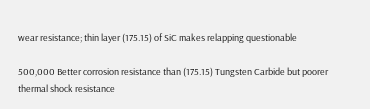wear resistance; thin layer (175.15) of SiC makes relapping questionable

500,000 Better corrosion resistance than (175.15) Tungsten Carbide but poorer thermal shock resistance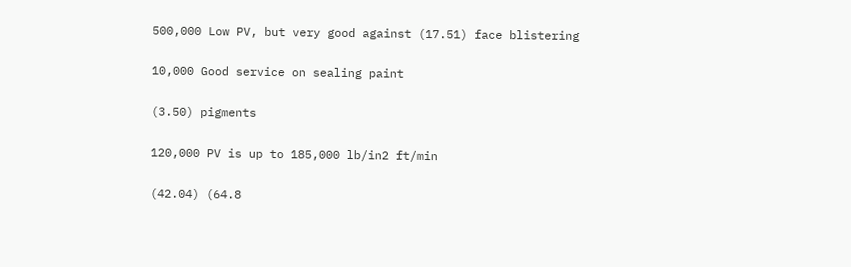500,000 Low PV, but very good against (17.51) face blistering

10,000 Good service on sealing paint

(3.50) pigments

120,000 PV is up to 185,000 lb/in2 ft/min

(42.04) (64.8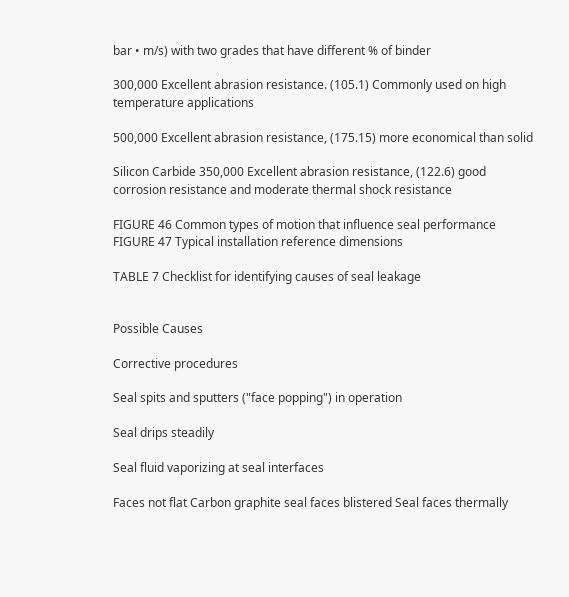bar • m/s) with two grades that have different % of binder

300,000 Excellent abrasion resistance. (105.1) Commonly used on high temperature applications

500,000 Excellent abrasion resistance, (175.15) more economical than solid

Silicon Carbide 350,000 Excellent abrasion resistance, (122.6) good corrosion resistance and moderate thermal shock resistance

FIGURE 46 Common types of motion that influence seal performance
FIGURE 47 Typical installation reference dimensions

TABLE 7 Checklist for identifying causes of seal leakage


Possible Causes

Corrective procedures

Seal spits and sputters ("face popping") in operation

Seal drips steadily

Seal fluid vaporizing at seal interfaces

Faces not flat Carbon graphite seal faces blistered Seal faces thermally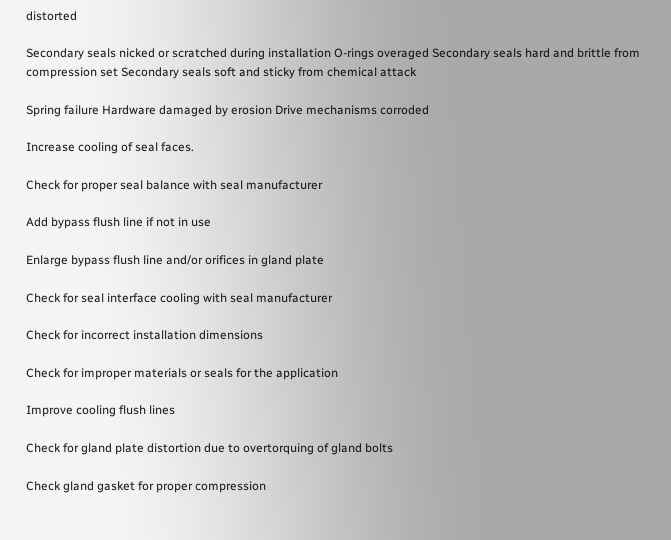distorted

Secondary seals nicked or scratched during installation O-rings overaged Secondary seals hard and brittle from compression set Secondary seals soft and sticky from chemical attack

Spring failure Hardware damaged by erosion Drive mechanisms corroded

Increase cooling of seal faces.

Check for proper seal balance with seal manufacturer

Add bypass flush line if not in use

Enlarge bypass flush line and/or orifices in gland plate

Check for seal interface cooling with seal manufacturer

Check for incorrect installation dimensions

Check for improper materials or seals for the application

Improve cooling flush lines

Check for gland plate distortion due to overtorquing of gland bolts

Check gland gasket for proper compression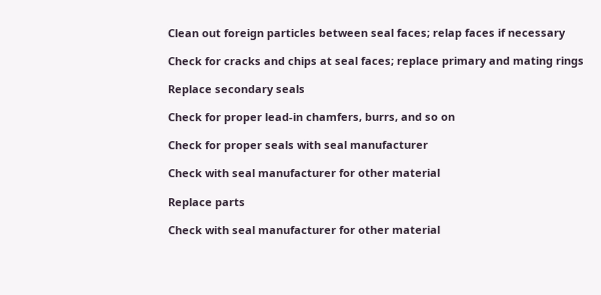Clean out foreign particles between seal faces; relap faces if necessary

Check for cracks and chips at seal faces; replace primary and mating rings

Replace secondary seals

Check for proper lead-in chamfers, burrs, and so on

Check for proper seals with seal manufacturer

Check with seal manufacturer for other material

Replace parts

Check with seal manufacturer for other material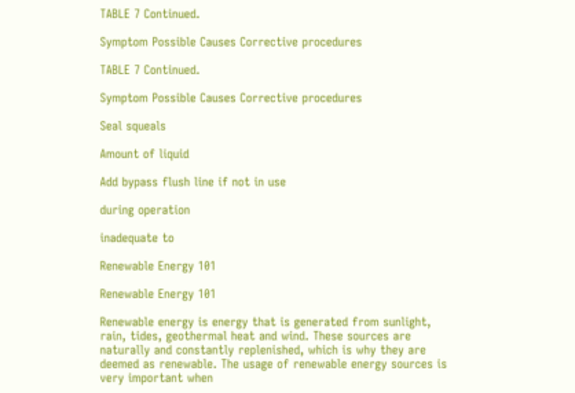TABLE 7 Continued.

Symptom Possible Causes Corrective procedures

TABLE 7 Continued.

Symptom Possible Causes Corrective procedures

Seal squeals

Amount of liquid

Add bypass flush line if not in use

during operation

inadequate to

Renewable Energy 101

Renewable Energy 101

Renewable energy is energy that is generated from sunlight, rain, tides, geothermal heat and wind. These sources are naturally and constantly replenished, which is why they are deemed as renewable. The usage of renewable energy sources is very important when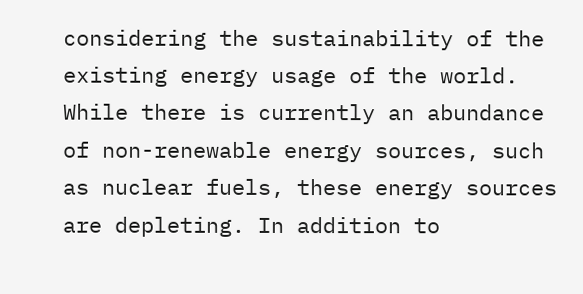considering the sustainability of the existing energy usage of the world. While there is currently an abundance of non-renewable energy sources, such as nuclear fuels, these energy sources are depleting. In addition to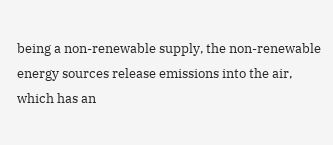being a non-renewable supply, the non-renewable energy sources release emissions into the air, which has an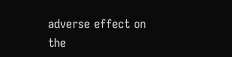adverse effect on the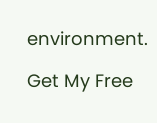environment.

Get My Free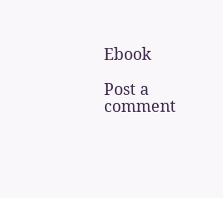Ebook

Post a comment